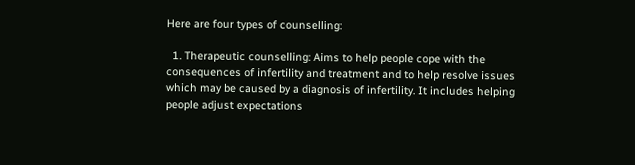Here are four types of counselling:

  1. Therapeutic counselling: Aims to help people cope with the consequences of infertility and treatment and to help resolve issues which may be caused by a diagnosis of infertility. It includes helping people adjust expectations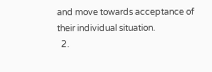and move towards acceptance of their individual situation.
  2.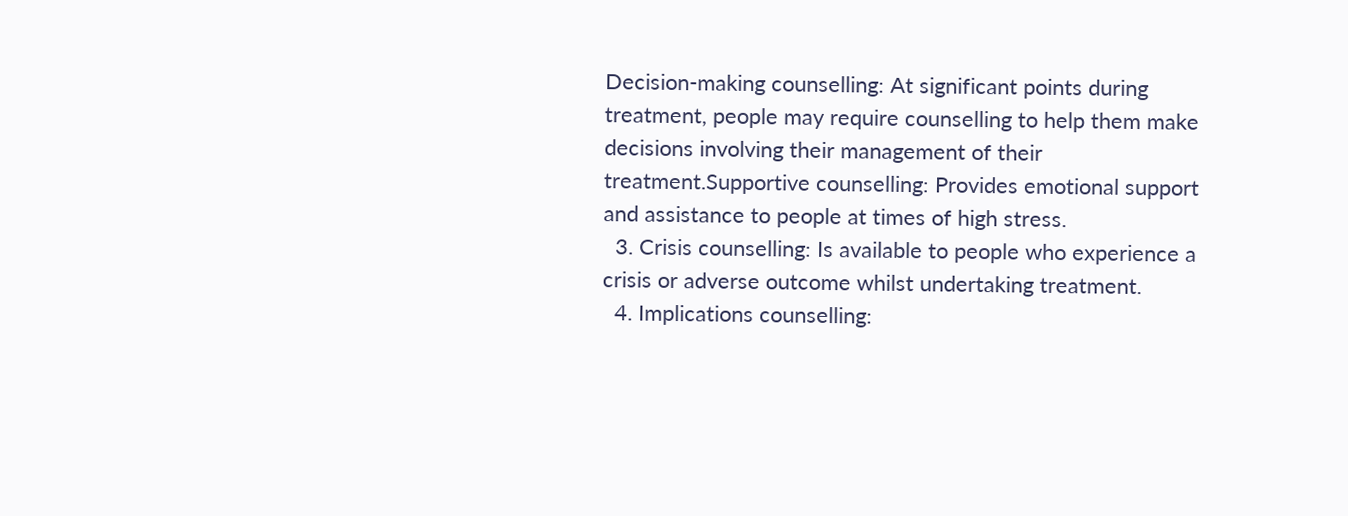Decision-making counselling: At significant points during treatment, people may require counselling to help them make decisions involving their management of their treatment.Supportive counselling: Provides emotional support and assistance to people at times of high stress.
  3. Crisis counselling: Is available to people who experience a crisis or adverse outcome whilst undertaking treatment.
  4. Implications counselling: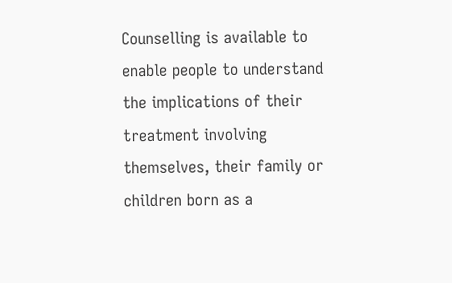Counselling is available to enable people to understand the implications of their treatment involving themselves, their family or children born as a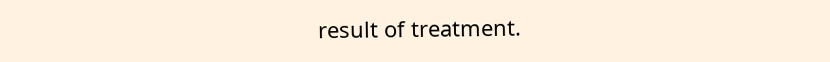result of treatment.